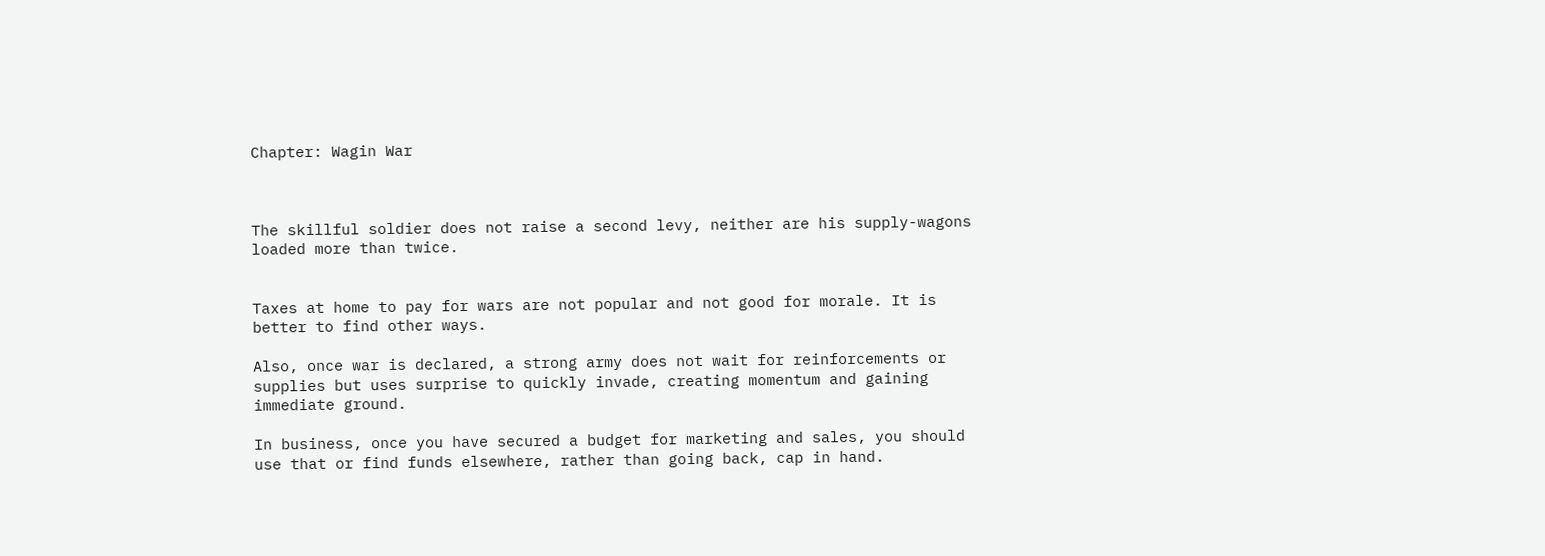Chapter: Wagin War



The skillful soldier does not raise a second levy, neither are his supply-wagons loaded more than twice.


Taxes at home to pay for wars are not popular and not good for morale. It is better to find other ways.

Also, once war is declared, a strong army does not wait for reinforcements or supplies but uses surprise to quickly invade, creating momentum and gaining immediate ground.

In business, once you have secured a budget for marketing and sales, you should use that or find funds elsewhere, rather than going back, cap in hand.